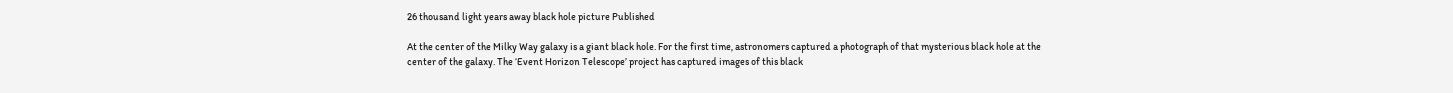26 thousand light years away black hole picture Published

At the center of the Milky Way galaxy is a giant black hole. For the first time, astronomers captured a photograph of that mysterious black hole at the center of the galaxy. The ‘Event Horizon Telescope’ project has captured images of this black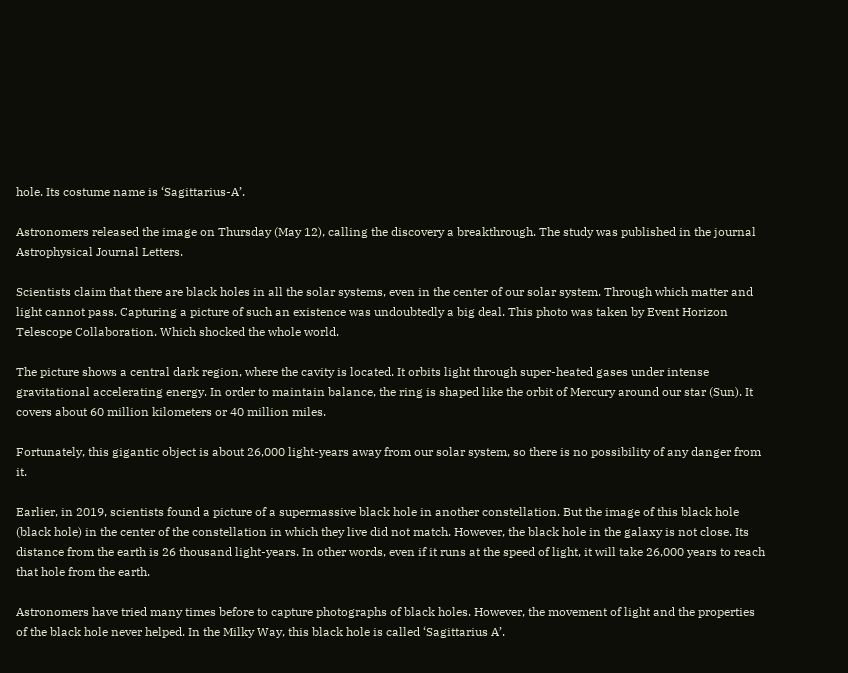hole. Its costume name is ‘Sagittarius-A’.

Astronomers released the image on Thursday (May 12), calling the discovery a breakthrough. The study was published in the journal Astrophysical Journal Letters.

Scientists claim that there are black holes in all the solar systems, even in the center of our solar system. Through which matter and light cannot pass. Capturing a picture of such an existence was undoubtedly a big deal. This photo was taken by Event Horizon Telescope Collaboration. Which shocked the whole world.

The picture shows a central dark region, where the cavity is located. It orbits light through super-heated gases under intense gravitational accelerating energy. In order to maintain balance, the ring is shaped like the orbit of Mercury around our star (Sun). It covers about 60 million kilometers or 40 million miles.

Fortunately, this gigantic object is about 26,000 light-years away from our solar system, so there is no possibility of any danger from it.

Earlier, in 2019, scientists found a picture of a supermassive black hole in another constellation. But the image of this black hole (black hole) in the center of the constellation in which they live did not match. However, the black hole in the galaxy is not close. Its distance from the earth is 26 thousand light-years. In other words, even if it runs at the speed of light, it will take 26,000 years to reach that hole from the earth.

Astronomers have tried many times before to capture photographs of black holes. However, the movement of light and the properties of the black hole never helped. In the Milky Way, this black hole is called ‘Sagittarius A’.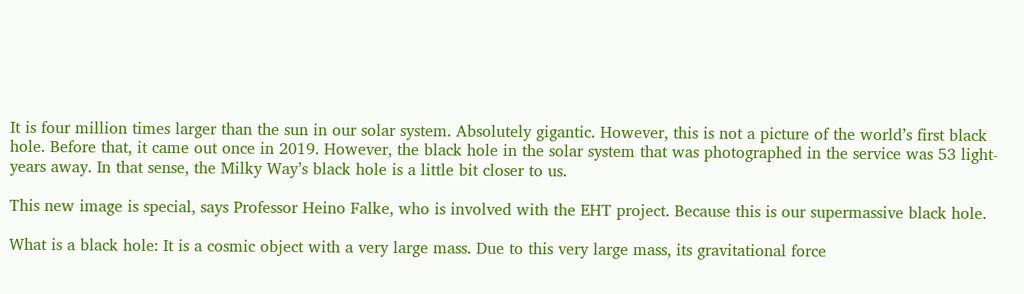It is four million times larger than the sun in our solar system. Absolutely gigantic. However, this is not a picture of the world’s first black hole. Before that, it came out once in 2019. However, the black hole in the solar system that was photographed in the service was 53 light-years away. In that sense, the Milky Way’s black hole is a little bit closer to us.

This new image is special, says Professor Heino Falke, who is involved with the EHT project. Because this is our supermassive black hole.

What is a black hole: It is a cosmic object with a very large mass. Due to this very large mass, its gravitational force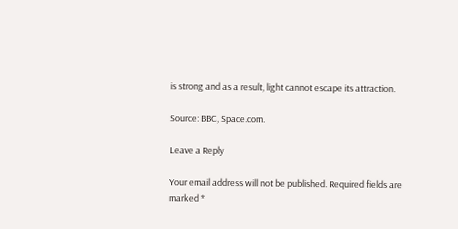is strong and as a result, light cannot escape its attraction.

Source: BBC, Space.com.

Leave a Reply

Your email address will not be published. Required fields are marked *